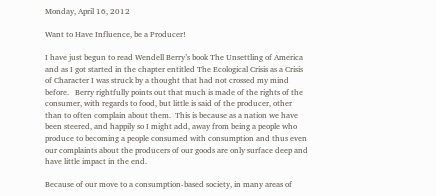Monday, April 16, 2012

Want to Have Influence, be a Producer!

I have just begun to read Wendell Berry’s book The Unsettling of America and as I got started in the chapter entitled The Ecological Crisis as a Crisis of Character I was struck by a thought that had not crossed my mind before.   Berry rightfully points out that much is made of the rights of the consumer, with regards to food, but little is said of the producer, other than to often complain about them.  This is because as a nation we have been steered, and happily so I might add, away from being a people who produce to becoming a people consumed with consumption and thus even our complaints about the producers of our goods are only surface deep and have little impact in the end.

Because of our move to a consumption-based society, in many areas of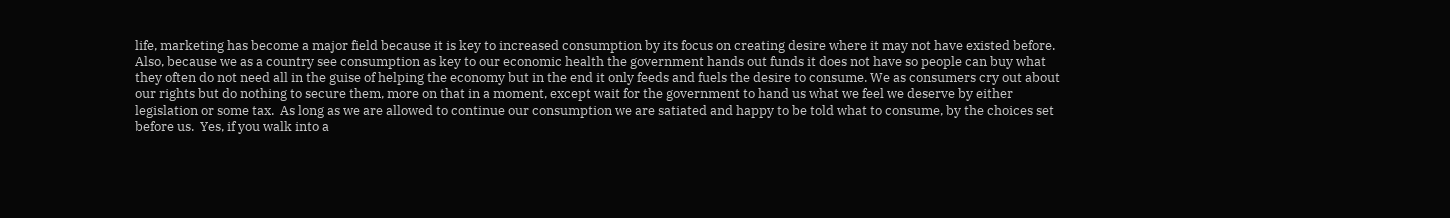life, marketing has become a major field because it is key to increased consumption by its focus on creating desire where it may not have existed before.  Also, because we as a country see consumption as key to our economic health the government hands out funds it does not have so people can buy what they often do not need all in the guise of helping the economy but in the end it only feeds and fuels the desire to consume. We as consumers cry out about our rights but do nothing to secure them, more on that in a moment, except wait for the government to hand us what we feel we deserve by either legislation or some tax.  As long as we are allowed to continue our consumption we are satiated and happy to be told what to consume, by the choices set before us.  Yes, if you walk into a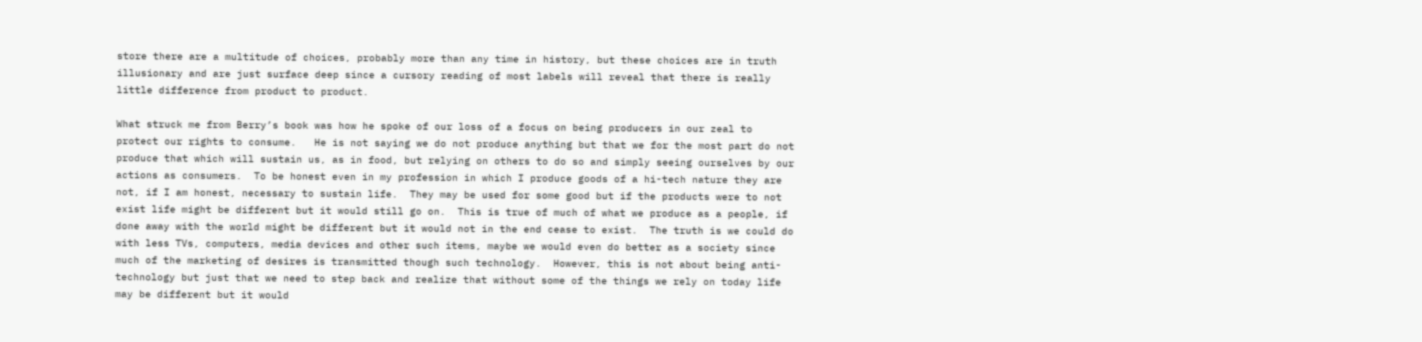store there are a multitude of choices, probably more than any time in history, but these choices are in truth illusionary and are just surface deep since a cursory reading of most labels will reveal that there is really little difference from product to product.

What struck me from Berry’s book was how he spoke of our loss of a focus on being producers in our zeal to protect our rights to consume.   He is not saying we do not produce anything but that we for the most part do not produce that which will sustain us, as in food, but relying on others to do so and simply seeing ourselves by our actions as consumers.  To be honest even in my profession in which I produce goods of a hi-tech nature they are not, if I am honest, necessary to sustain life.  They may be used for some good but if the products were to not exist life might be different but it would still go on.  This is true of much of what we produce as a people, if done away with the world might be different but it would not in the end cease to exist.  The truth is we could do with less TVs, computers, media devices and other such items, maybe we would even do better as a society since much of the marketing of desires is transmitted though such technology.  However, this is not about being anti-technology but just that we need to step back and realize that without some of the things we rely on today life may be different but it would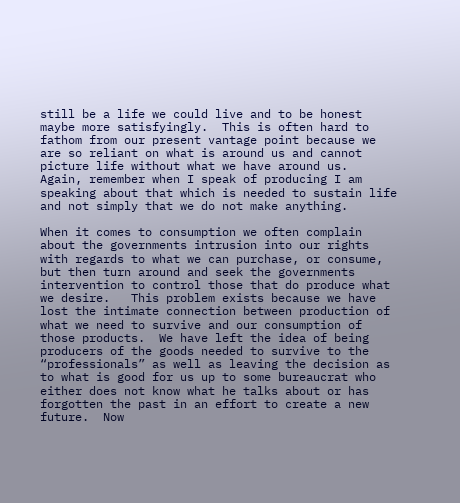still be a life we could live and to be honest maybe more satisfyingly.  This is often hard to fathom from our present vantage point because we are so reliant on what is around us and cannot picture life without what we have around us.  Again, remember when I speak of producing I am speaking about that which is needed to sustain life and not simply that we do not make anything.

When it comes to consumption we often complain about the governments intrusion into our rights with regards to what we can purchase, or consume, but then turn around and seek the governments intervention to control those that do produce what we desire.   This problem exists because we have lost the intimate connection between production of what we need to survive and our consumption of those products.  We have left the idea of being producers of the goods needed to survive to the “professionals” as well as leaving the decision as to what is good for us up to some bureaucrat who either does not know what he talks about or has forgotten the past in an effort to create a new future.  Now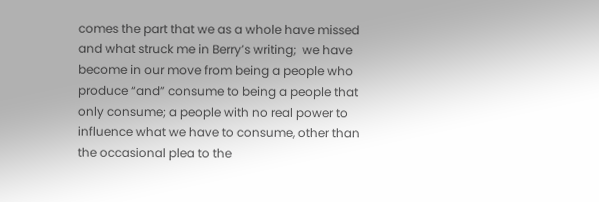comes the part that we as a whole have missed and what struck me in Berry’s writing;  we have become in our move from being a people who produce “and” consume to being a people that only consume; a people with no real power to influence what we have to consume, other than the occasional plea to the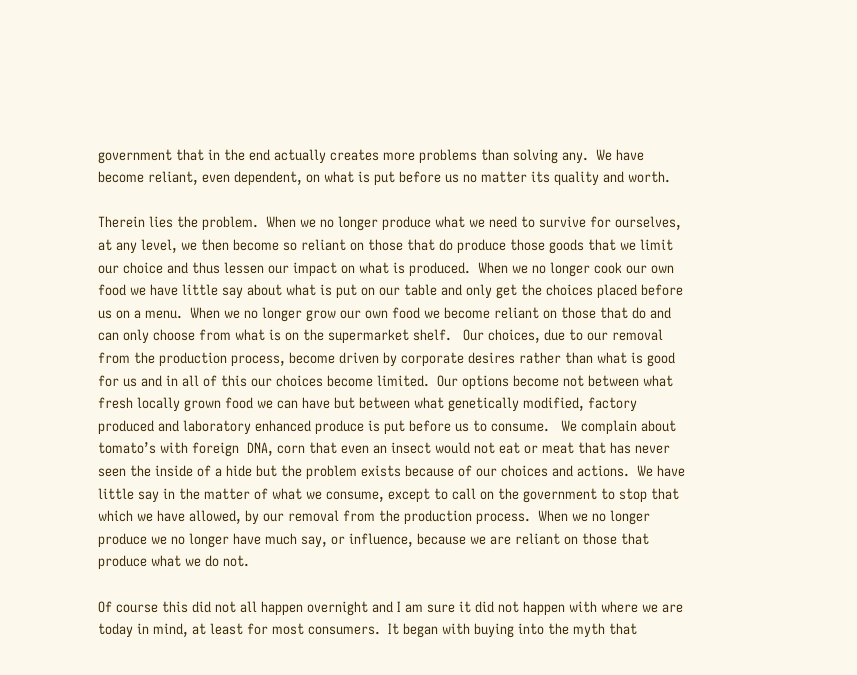government that in the end actually creates more problems than solving any.  We have become reliant, even dependent, on what is put before us no matter its quality and worth.

Therein lies the problem.  When we no longer produce what we need to survive for ourselves, at any level, we then become so reliant on those that do produce those goods that we limit our choice and thus lessen our impact on what is produced.  When we no longer cook our own food we have little say about what is put on our table and only get the choices placed before us on a menu.  When we no longer grow our own food we become reliant on those that do and can only choose from what is on the supermarket shelf.   Our choices, due to our removal from the production process, become driven by corporate desires rather than what is good for us and in all of this our choices become limited.  Our options become not between what fresh locally grown food we can have but between what genetically modified, factory produced and laboratory enhanced produce is put before us to consume.   We complain about tomato’s with foreign  DNA, corn that even an insect would not eat or meat that has never seen the inside of a hide but the problem exists because of our choices and actions.  We have little say in the matter of what we consume, except to call on the government to stop that which we have allowed, by our removal from the production process.  When we no longer produce we no longer have much say, or influence, because we are reliant on those that produce what we do not.

Of course this did not all happen overnight and I am sure it did not happen with where we are today in mind, at least for most consumers.  It began with buying into the myth that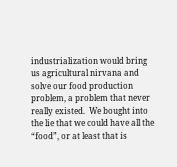industrialization would bring us agricultural nirvana and solve our food production problem, a problem that never really existed.  We bought into the lie that we could have all the “food”, or at least that is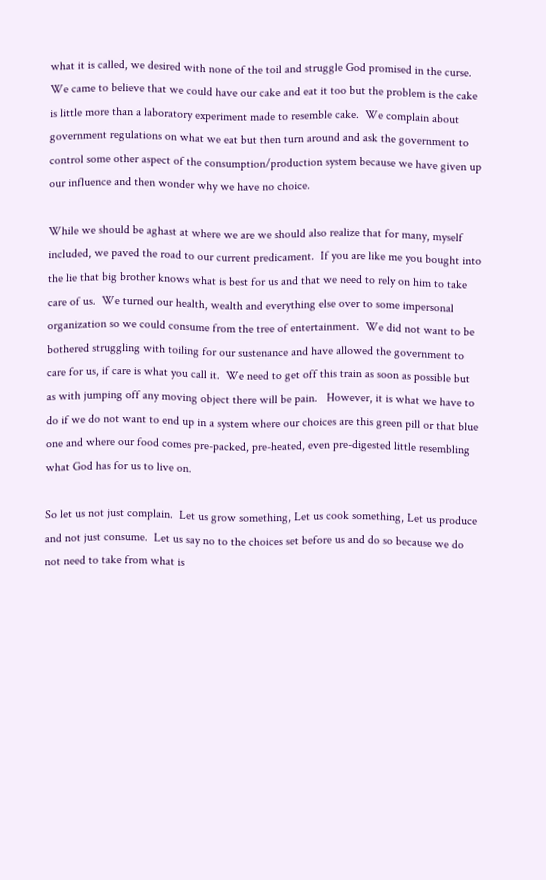what it is called, we desired with none of the toil and struggle God promised in the curse.  We came to believe that we could have our cake and eat it too but the problem is the cake is little more than a laboratory experiment made to resemble cake.  We complain about government regulations on what we eat but then turn around and ask the government to control some other aspect of the consumption/production system because we have given up our influence and then wonder why we have no choice.

While we should be aghast at where we are we should also realize that for many, myself included, we paved the road to our current predicament.  If you are like me you bought into the lie that big brother knows what is best for us and that we need to rely on him to take care of us.  We turned our health, wealth and everything else over to some impersonal organization so we could consume from the tree of entertainment.  We did not want to be bothered struggling with toiling for our sustenance and have allowed the government to care for us, if care is what you call it.  We need to get off this train as soon as possible but as with jumping off any moving object there will be pain.   However, it is what we have to do if we do not want to end up in a system where our choices are this green pill or that blue one and where our food comes pre-packed, pre-heated, even pre-digested little resembling what God has for us to live on.

So let us not just complain.  Let us grow something, Let us cook something, Let us produce and not just consume.  Let us say no to the choices set before us and do so because we do not need to take from what is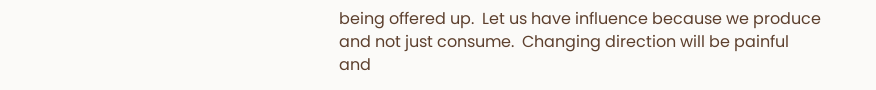being offered up.  Let us have influence because we produce and not just consume.  Changing direction will be painful and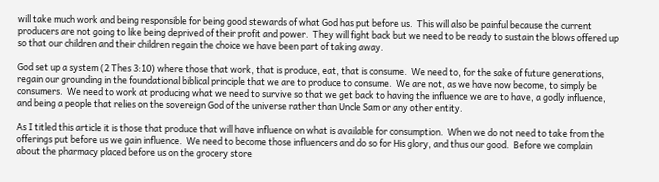will take much work and being responsible for being good stewards of what God has put before us.  This will also be painful because the current producers are not going to like being deprived of their profit and power.  They will fight back but we need to be ready to sustain the blows offered up so that our children and their children regain the choice we have been part of taking away.

God set up a system (2 Thes 3:10) where those that work, that is produce, eat, that is consume.  We need to, for the sake of future generations, regain our grounding in the foundational biblical principle that we are to produce to consume.  We are not, as we have now become, to simply be consumers.  We need to work at producing what we need to survive so that we get back to having the influence we are to have, a godly influence, and being a people that relies on the sovereign God of the universe rather than Uncle Sam or any other entity.

As I titled this article it is those that produce that will have influence on what is available for consumption.  When we do not need to take from the offerings put before us we gain influence.  We need to become those influencers and do so for His glory, and thus our good.  Before we complain about the pharmacy placed before us on the grocery store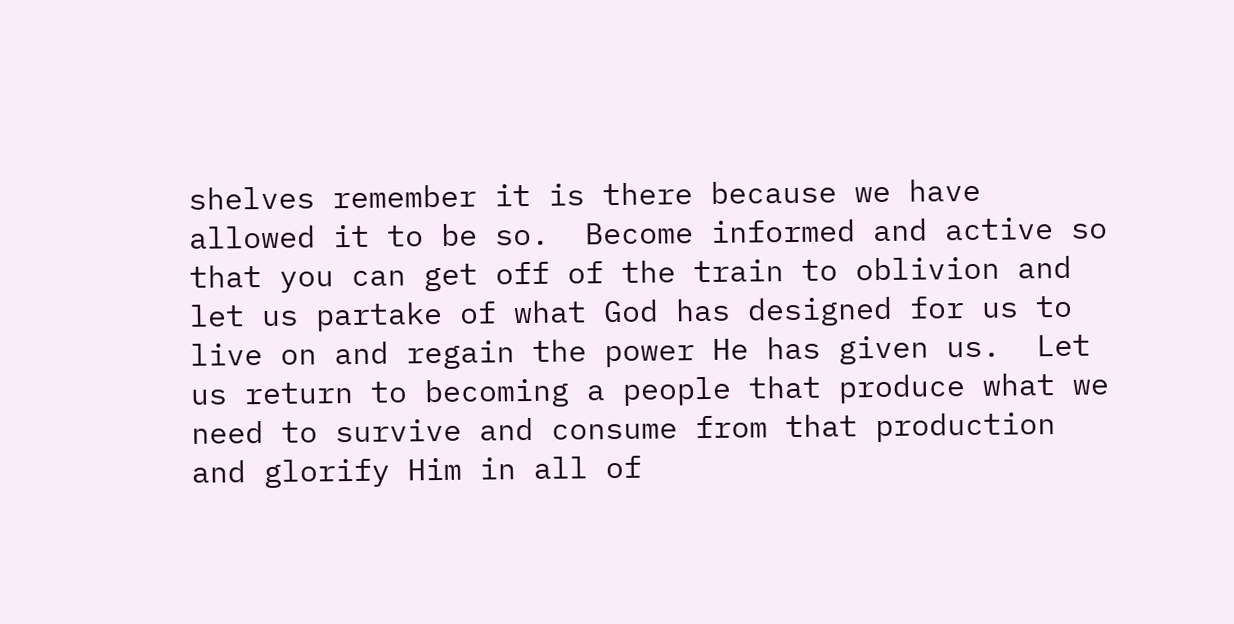shelves remember it is there because we have allowed it to be so.  Become informed and active so that you can get off of the train to oblivion and let us partake of what God has designed for us to live on and regain the power He has given us.  Let us return to becoming a people that produce what we need to survive and consume from that production and glorify Him in all of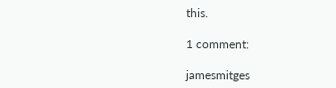this.

1 comment:

jamesmitges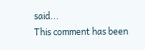said...
This comment has been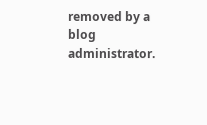removed by a blog administrator.